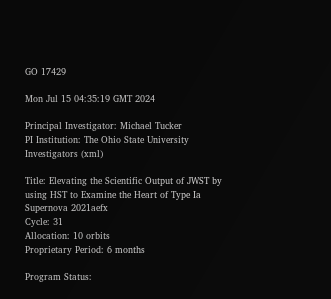GO 17429

Mon Jul 15 04:35:19 GMT 2024

Principal Investigator: Michael Tucker
PI Institution: The Ohio State University
Investigators (xml)

Title: Elevating the Scientific Output of JWST by using HST to Examine the Heart of Type Ia Supernova 2021aefx
Cycle: 31
Allocation: 10 orbits
Proprietary Period: 6 months

Program Status: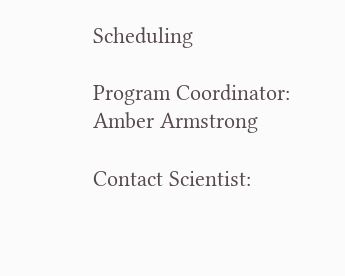Scheduling

Program Coordinator: Amber Armstrong

Contact Scientist: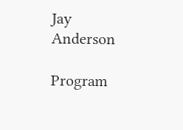Jay Anderson

Program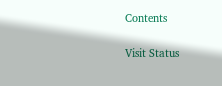Contents

Visit Status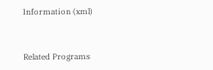Information (xml)


Related Programs